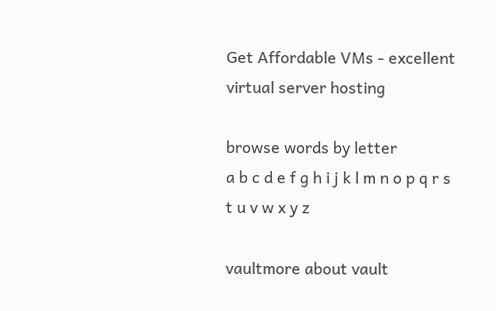Get Affordable VMs - excellent virtual server hosting

browse words by letter
a b c d e f g h i j k l m n o p q r s t u v w x y z

vaultmore about vault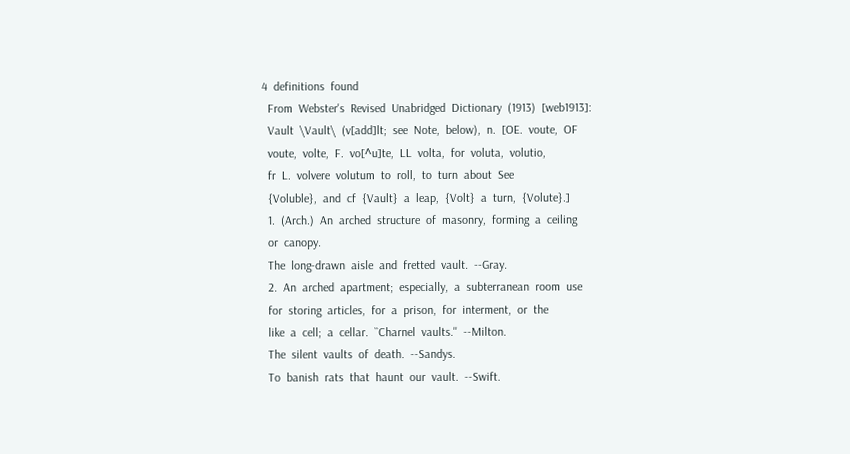4  definitions  found
  From  Webster's  Revised  Unabridged  Dictionary  (1913)  [web1913]:
  Vault  \Vault\  (v[add]lt;  see  Note,  below),  n.  [OE.  voute,  OF
  voute,  volte,  F.  vo[^u]te,  LL  volta,  for  voluta,  volutio,
  fr  L.  volvere  volutum  to  roll,  to  turn  about  See
  {Voluble},  and  cf  {Vault}  a  leap,  {Volt}  a  turn,  {Volute}.]
  1.  (Arch.)  An  arched  structure  of  masonry,  forming  a  ceiling
  or  canopy.
  The  long-drawn  aisle  and  fretted  vault.  --Gray.
  2.  An  arched  apartment;  especially,  a  subterranean  room  use
  for  storing  articles,  for  a  prison,  for  interment,  or  the
  like  a  cell;  a  cellar.  ``Charnel  vaults.''  --Milton.
  The  silent  vaults  of  death.  --Sandys.
  To  banish  rats  that  haunt  our  vault.  --Swift.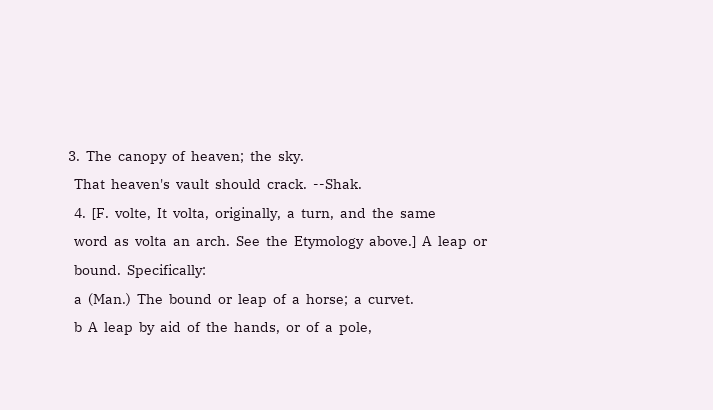3.  The  canopy  of  heaven;  the  sky.
  That  heaven's  vault  should  crack.  --Shak.
  4.  [F.  volte,  It  volta,  originally,  a  turn,  and  the  same
  word  as  volta  an  arch.  See  the  Etymology  above.]  A  leap  or
  bound.  Specifically:
  a  (Man.)  The  bound  or  leap  of  a  horse;  a  curvet.
  b  A  leap  by  aid  of  the  hands,  or  of  a  pole,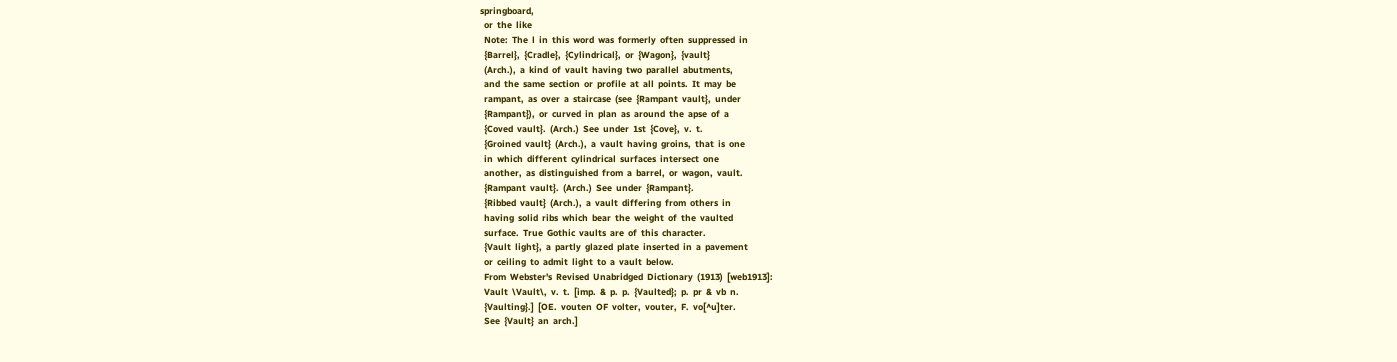springboard,
  or  the  like
  Note:  The  l  in  this  word  was  formerly  often  suppressed  in
  {Barrel},  {Cradle},  {Cylindrical},  or  {Wagon},  {vault}
  (Arch.),  a  kind  of  vault  having  two  parallel  abutments,
  and  the  same  section  or  profile  at  all  points.  It  may  be
  rampant,  as  over  a  staircase  (see  {Rampant  vault},  under
  {Rampant}),  or  curved  in  plan  as  around  the  apse  of  a
  {Coved  vault}.  (Arch.)  See  under  1st  {Cove},  v.  t.
  {Groined  vault}  (Arch.),  a  vault  having  groins,  that  is  one
  in  which  different  cylindrical  surfaces  intersect  one
  another,  as  distinguished  from  a  barrel,  or  wagon,  vault.
  {Rampant  vault}.  (Arch.)  See  under  {Rampant}.
  {Ribbed  vault}  (Arch.),  a  vault  differing  from  others  in
  having  solid  ribs  which  bear  the  weight  of  the  vaulted
  surface.  True  Gothic  vaults  are  of  this  character.
  {Vault  light},  a  partly  glazed  plate  inserted  in  a  pavement
  or  ceiling  to  admit  light  to  a  vault  below.
  From  Webster's  Revised  Unabridged  Dictionary  (1913)  [web1913]:
  Vault  \Vault\,  v.  t.  [imp.  &  p.  p.  {Vaulted};  p.  pr  &  vb  n.
  {Vaulting}.]  [OE.  vouten  OF  volter,  vouter,  F.  vo[^u]ter.
  See  {Vault}  an  arch.]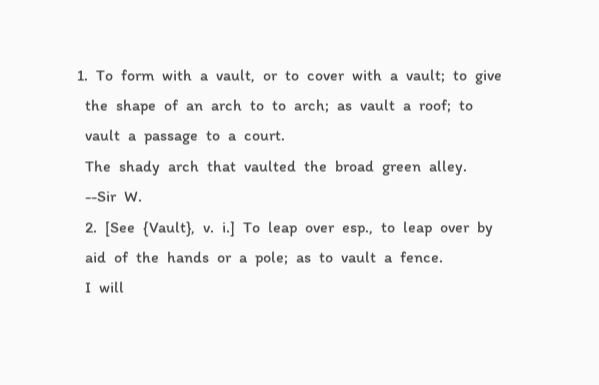1.  To  form  with  a  vault,  or  to  cover  with  a  vault;  to  give
  the  shape  of  an  arch  to  to  arch;  as  vault  a  roof;  to
  vault  a  passage  to  a  court.
  The  shady  arch  that  vaulted  the  broad  green  alley.
  --Sir  W.
  2.  [See  {Vault},  v.  i.]  To  leap  over  esp.,  to  leap  over  by
  aid  of  the  hands  or  a  pole;  as  to  vault  a  fence.
  I  will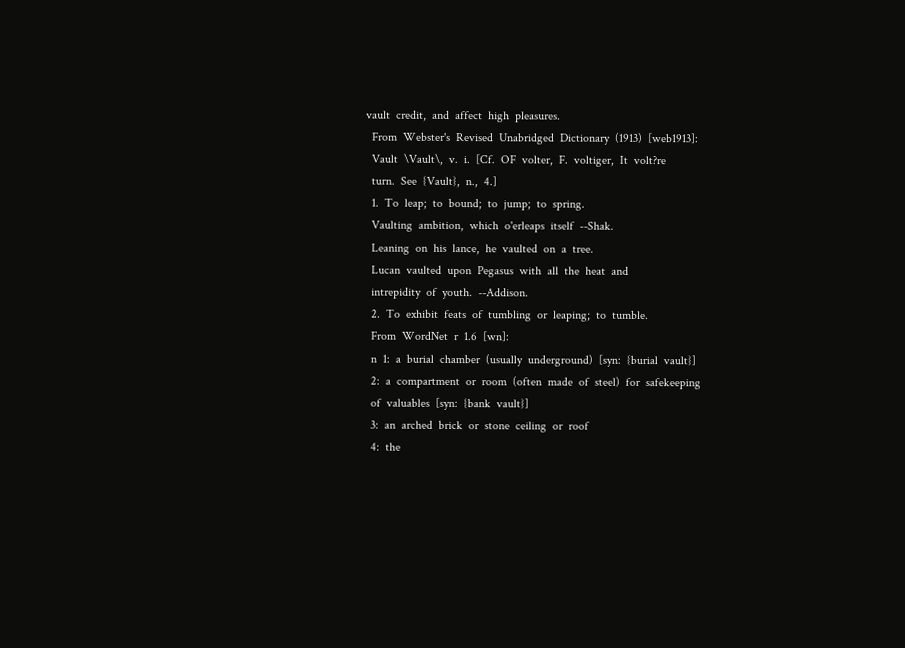vault  credit,  and  affect  high  pleasures.
  From  Webster's  Revised  Unabridged  Dictionary  (1913)  [web1913]:
  Vault  \Vault\,  v.  i.  [Cf.  OF  volter,  F.  voltiger,  It  volt?re
  turn.  See  {Vault},  n.,  4.]
  1.  To  leap;  to  bound;  to  jump;  to  spring.
  Vaulting  ambition,  which  o'erleaps  itself  --Shak.
  Leaning  on  his  lance,  he  vaulted  on  a  tree.
  Lucan  vaulted  upon  Pegasus  with  all  the  heat  and
  intrepidity  of  youth.  --Addison.
  2.  To  exhibit  feats  of  tumbling  or  leaping;  to  tumble.
  From  WordNet  r  1.6  [wn]:
  n  1:  a  burial  chamber  (usually  underground)  [syn:  {burial  vault}]
  2:  a  compartment  or  room  (often  made  of  steel)  for  safekeeping
  of  valuables  [syn:  {bank  vault}]
  3:  an  arched  brick  or  stone  ceiling  or  roof
  4:  the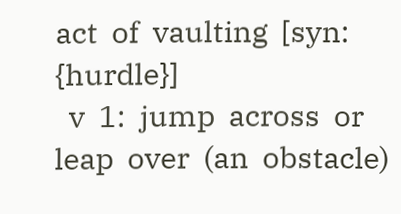act  of  vaulting  [syn:  {hurdle}]
  v  1:  jump  across  or  leap  over  (an  obstacle)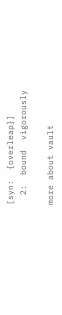[syn:  {overleap}]
  2:  bound  vigorously

more about vault